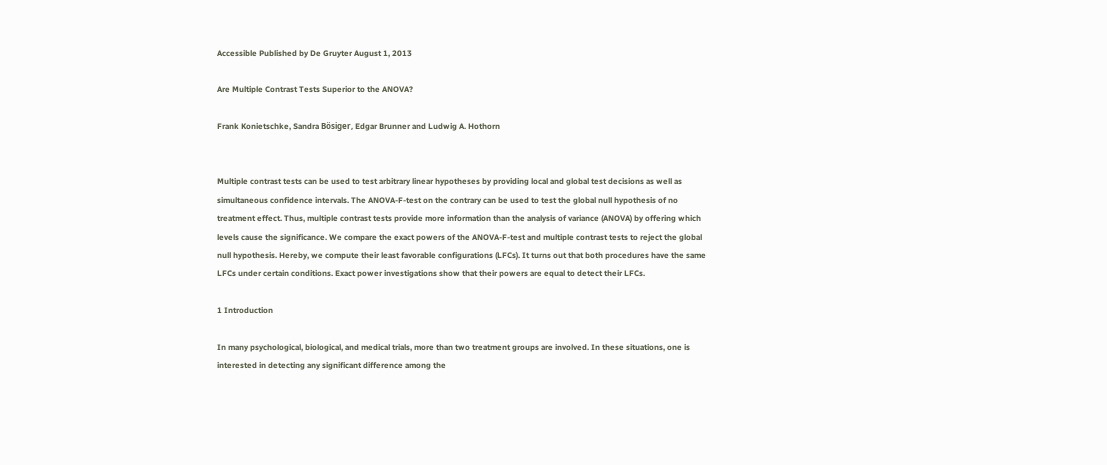Accessible Published by De Gruyter August 1, 2013

Are Multiple Contrast Tests Superior to the ANOVA?

Frank Konietschke, Sandra Bösiger, Edgar Brunner and Ludwig A. Hothorn


Multiple contrast tests can be used to test arbitrary linear hypotheses by providing local and global test decisions as well as simultaneous confidence intervals. The ANOVA-F-test on the contrary can be used to test the global null hypothesis of no treatment effect. Thus, multiple contrast tests provide more information than the analysis of variance (ANOVA) by offering which levels cause the significance. We compare the exact powers of the ANOVA-F-test and multiple contrast tests to reject the global null hypothesis. Hereby, we compute their least favorable configurations (LFCs). It turns out that both procedures have the same LFCs under certain conditions. Exact power investigations show that their powers are equal to detect their LFCs.

1 Introduction

In many psychological, biological, and medical trials, more than two treatment groups are involved. In these situations, one is interested in detecting any significant difference among the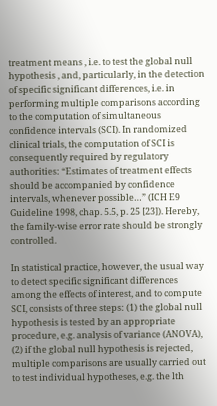treatment means , i.e. to test the global null hypothesis , and, particularly, in the detection of specific significant differences, i.e. in performing multiple comparisons according to the computation of simultaneous confidence intervals (SCI). In randomized clinical trials, the computation of SCI is consequently required by regulatory authorities: “Estimates of treatment effects should be accompanied by confidence intervals, whenever possible…” (ICH E9 Guideline 1998, chap. 5.5, p. 25 [23]). Hereby, the family-wise error rate should be strongly controlled.

In statistical practice, however, the usual way to detect specific significant differences among the effects of interest, and to compute SCI, consists of three steps: (1) the global null hypothesis is tested by an appropriate procedure, e.g. analysis of variance (ANOVA), (2) if the global null hypothesis is rejected, multiple comparisons are usually carried out to test individual hypotheses, e.g. the lth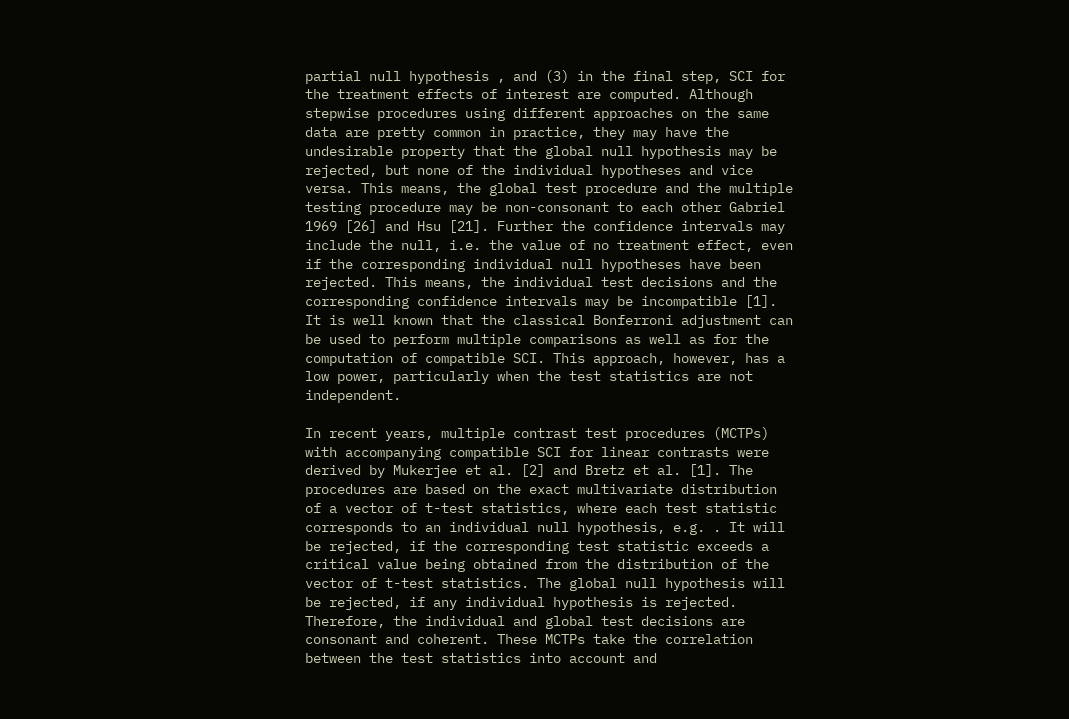partial null hypothesis , and (3) in the final step, SCI for the treatment effects of interest are computed. Although stepwise procedures using different approaches on the same data are pretty common in practice, they may have the undesirable property that the global null hypothesis may be rejected, but none of the individual hypotheses and vice versa. This means, the global test procedure and the multiple testing procedure may be non-consonant to each other Gabriel 1969 [26] and Hsu [21]. Further the confidence intervals may include the null, i.e. the value of no treatment effect, even if the corresponding individual null hypotheses have been rejected. This means, the individual test decisions and the corresponding confidence intervals may be incompatible [1]. It is well known that the classical Bonferroni adjustment can be used to perform multiple comparisons as well as for the computation of compatible SCI. This approach, however, has a low power, particularly when the test statistics are not independent.

In recent years, multiple contrast test procedures (MCTPs) with accompanying compatible SCI for linear contrasts were derived by Mukerjee et al. [2] and Bretz et al. [1]. The procedures are based on the exact multivariate distribution of a vector of t-test statistics, where each test statistic corresponds to an individual null hypothesis, e.g. . It will be rejected, if the corresponding test statistic exceeds a critical value being obtained from the distribution of the vector of t-test statistics. The global null hypothesis will be rejected, if any individual hypothesis is rejected. Therefore, the individual and global test decisions are consonant and coherent. These MCTPs take the correlation between the test statistics into account and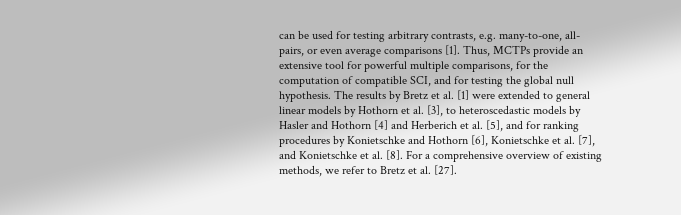can be used for testing arbitrary contrasts, e.g. many-to-one, all-pairs, or even average comparisons [1]. Thus, MCTPs provide an extensive tool for powerful multiple comparisons, for the computation of compatible SCI, and for testing the global null hypothesis. The results by Bretz et al. [1] were extended to general linear models by Hothorn et al. [3], to heteroscedastic models by Hasler and Hothorn [4] and Herberich et al. [5], and for ranking procedures by Konietschke and Hothorn [6], Konietschke et al. [7], and Konietschke et al. [8]. For a comprehensive overview of existing methods, we refer to Bretz et al. [27].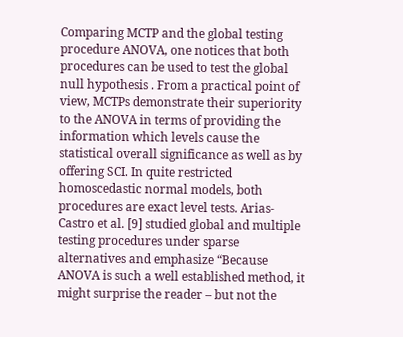Comparing MCTP and the global testing procedure ANOVA, one notices that both procedures can be used to test the global null hypothesis . From a practical point of view, MCTPs demonstrate their superiority to the ANOVA in terms of providing the information which levels cause the statistical overall significance as well as by offering SCI. In quite restricted homoscedastic normal models, both procedures are exact level tests. Arias-Castro et al. [9] studied global and multiple testing procedures under sparse alternatives and emphasize “Because ANOVA is such a well established method, it might surprise the reader – but not the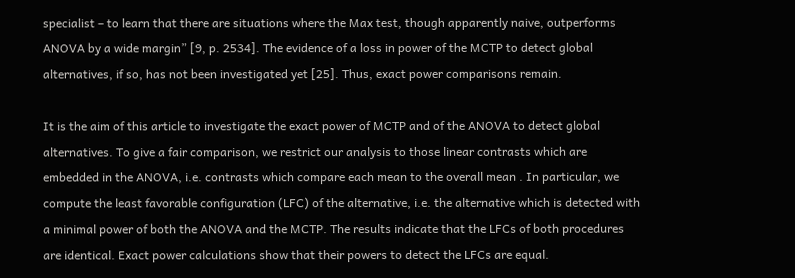specialist – to learn that there are situations where the Max test, though apparently naive, outperforms ANOVA by a wide margin” [9, p. 2534]. The evidence of a loss in power of the MCTP to detect global alternatives, if so, has not been investigated yet [25]. Thus, exact power comparisons remain.

It is the aim of this article to investigate the exact power of MCTP and of the ANOVA to detect global alternatives. To give a fair comparison, we restrict our analysis to those linear contrasts which are embedded in the ANOVA, i.e. contrasts which compare each mean to the overall mean . In particular, we compute the least favorable configuration (LFC) of the alternative, i.e. the alternative which is detected with a minimal power of both the ANOVA and the MCTP. The results indicate that the LFCs of both procedures are identical. Exact power calculations show that their powers to detect the LFCs are equal.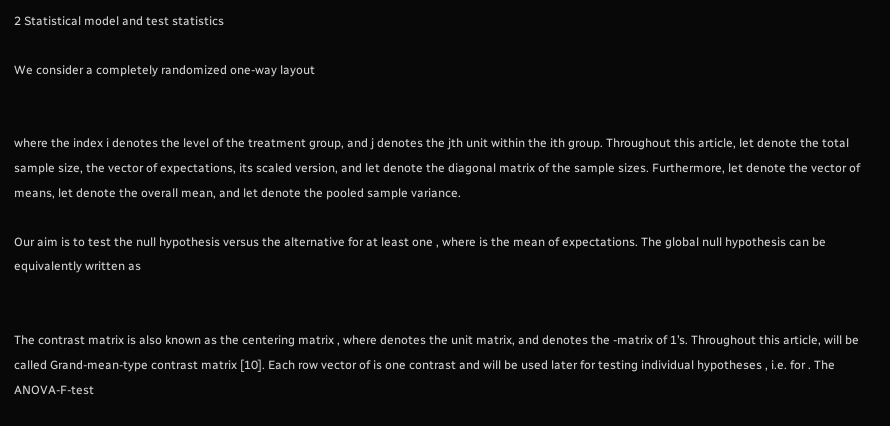2 Statistical model and test statistics

We consider a completely randomized one-way layout


where the index i denotes the level of the treatment group, and j denotes the jth unit within the ith group. Throughout this article, let denote the total sample size, the vector of expectations, its scaled version, and let denote the diagonal matrix of the sample sizes. Furthermore, let denote the vector of means, let denote the overall mean, and let denote the pooled sample variance.

Our aim is to test the null hypothesis versus the alternative for at least one , where is the mean of expectations. The global null hypothesis can be equivalently written as


The contrast matrix is also known as the centering matrix , where denotes the unit matrix, and denotes the -matrix of 1’s. Throughout this article, will be called Grand-mean-type contrast matrix [10]. Each row vector of is one contrast and will be used later for testing individual hypotheses , i.e. for . The ANOVA-F-test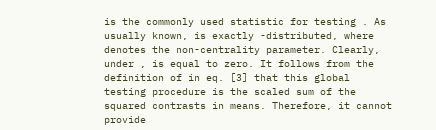is the commonly used statistic for testing . As usually known, is exactly -distributed, where denotes the non-centrality parameter. Clearly, under , is equal to zero. It follows from the definition of in eq. [3] that this global testing procedure is the scaled sum of the squared contrasts in means. Therefore, it cannot provide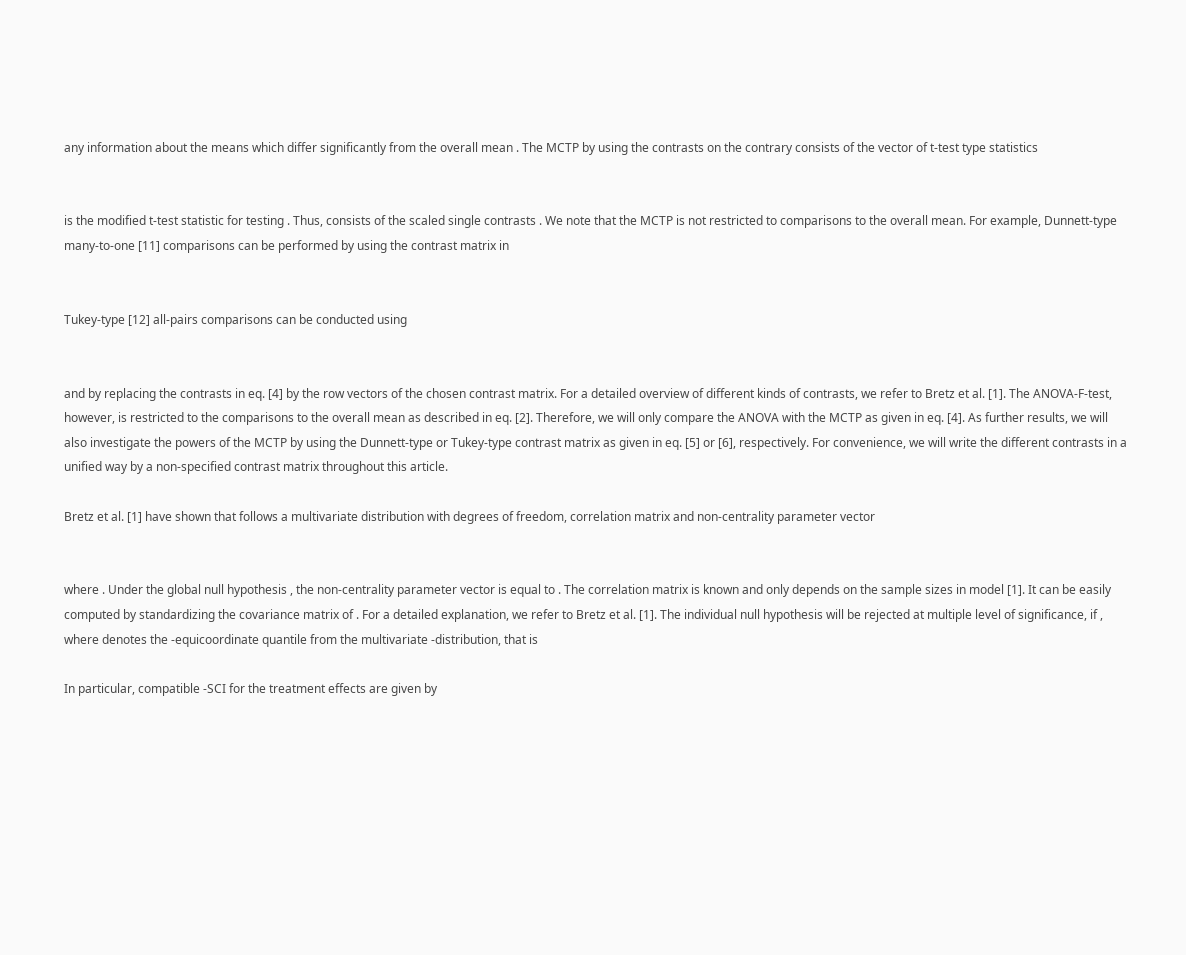any information about the means which differ significantly from the overall mean . The MCTP by using the contrasts on the contrary consists of the vector of t-test type statistics


is the modified t-test statistic for testing . Thus, consists of the scaled single contrasts . We note that the MCTP is not restricted to comparisons to the overall mean. For example, Dunnett-type many-to-one [11] comparisons can be performed by using the contrast matrix in


Tukey-type [12] all-pairs comparisons can be conducted using


and by replacing the contrasts in eq. [4] by the row vectors of the chosen contrast matrix. For a detailed overview of different kinds of contrasts, we refer to Bretz et al. [1]. The ANOVA-F-test, however, is restricted to the comparisons to the overall mean as described in eq. [2]. Therefore, we will only compare the ANOVA with the MCTP as given in eq. [4]. As further results, we will also investigate the powers of the MCTP by using the Dunnett-type or Tukey-type contrast matrix as given in eq. [5] or [6], respectively. For convenience, we will write the different contrasts in a unified way by a non-specified contrast matrix throughout this article.

Bretz et al. [1] have shown that follows a multivariate distribution with degrees of freedom, correlation matrix and non-centrality parameter vector


where . Under the global null hypothesis , the non-centrality parameter vector is equal to . The correlation matrix is known and only depends on the sample sizes in model [1]. It can be easily computed by standardizing the covariance matrix of . For a detailed explanation, we refer to Bretz et al. [1]. The individual null hypothesis will be rejected at multiple level of significance, if , where denotes the -equicoordinate quantile from the multivariate -distribution, that is

In particular, compatible -SCI for the treatment effects are given by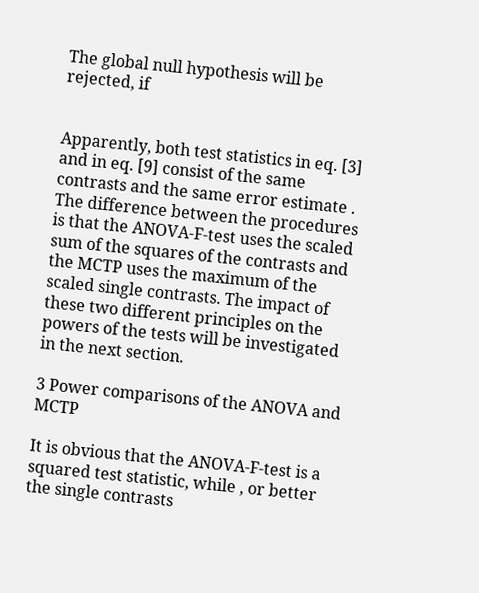The global null hypothesis will be rejected, if


Apparently, both test statistics in eq. [3] and in eq. [9] consist of the same contrasts and the same error estimate . The difference between the procedures is that the ANOVA-F-test uses the scaled sum of the squares of the contrasts and the MCTP uses the maximum of the scaled single contrasts. The impact of these two different principles on the powers of the tests will be investigated in the next section.

3 Power comparisons of the ANOVA and MCTP

It is obvious that the ANOVA-F-test is a squared test statistic, while , or better the single contrasts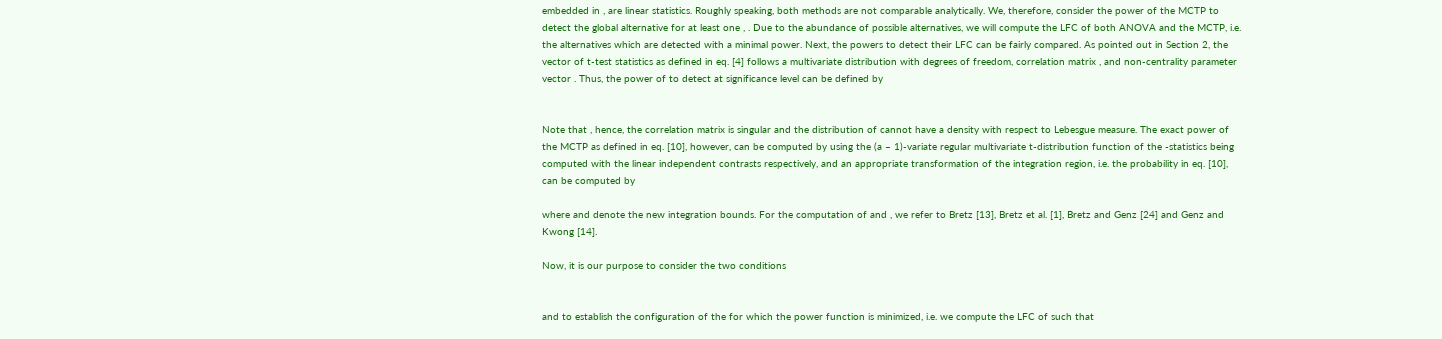embedded in , are linear statistics. Roughly speaking, both methods are not comparable analytically. We, therefore, consider the power of the MCTP to detect the global alternative for at least one , . Due to the abundance of possible alternatives, we will compute the LFC of both ANOVA and the MCTP, i.e. the alternatives which are detected with a minimal power. Next, the powers to detect their LFC can be fairly compared. As pointed out in Section 2, the vector of t-test statistics as defined in eq. [4] follows a multivariate distribution with degrees of freedom, correlation matrix , and non-centrality parameter vector . Thus, the power of to detect at significance level can be defined by


Note that , hence, the correlation matrix is singular and the distribution of cannot have a density with respect to Lebesgue measure. The exact power of the MCTP as defined in eq. [10], however, can be computed by using the (a – 1)-variate regular multivariate t-distribution function of the -statistics being computed with the linear independent contrasts respectively, and an appropriate transformation of the integration region, i.e. the probability in eq. [10], can be computed by

where and denote the new integration bounds. For the computation of and , we refer to Bretz [13], Bretz et al. [1], Bretz and Genz [24] and Genz and Kwong [14].

Now, it is our purpose to consider the two conditions


and to establish the configuration of the for which the power function is minimized, i.e. we compute the LFC of such that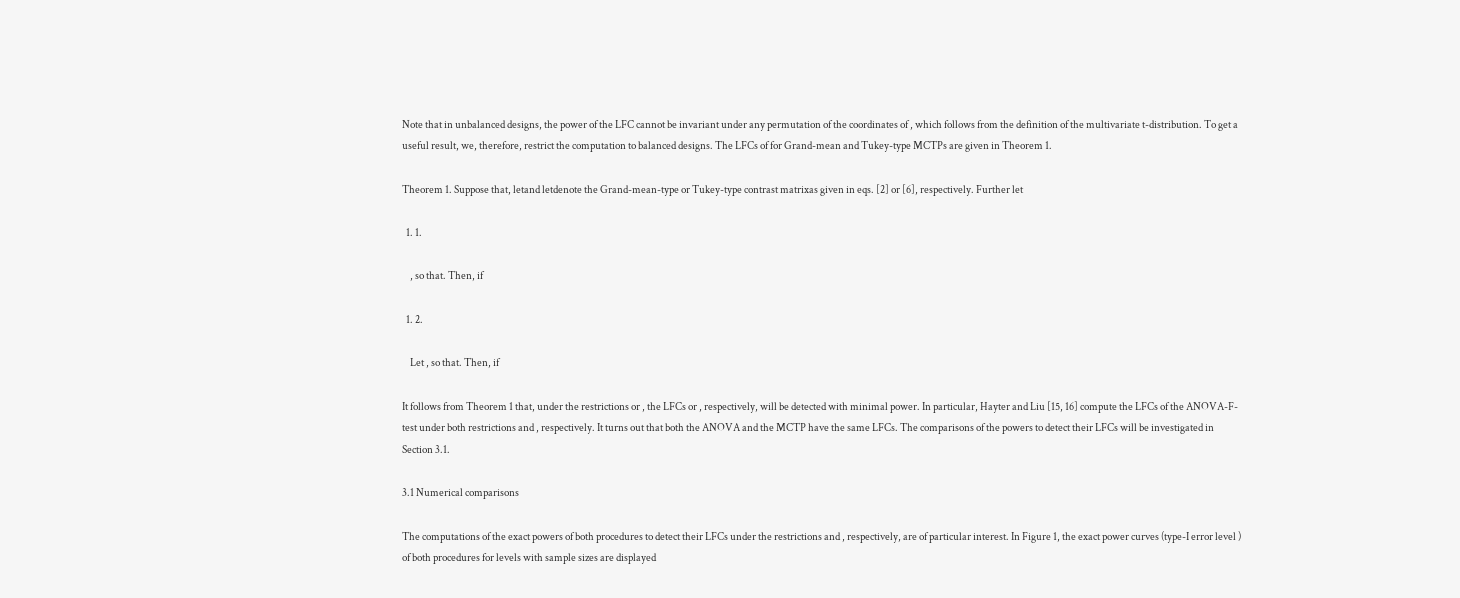Note that in unbalanced designs, the power of the LFC cannot be invariant under any permutation of the coordinates of , which follows from the definition of the multivariate t-distribution. To get a useful result, we, therefore, restrict the computation to balanced designs. The LFCs of for Grand-mean and Tukey-type MCTPs are given in Theorem 1.

Theorem 1. Suppose that, letand letdenote the Grand-mean-type or Tukey-type contrast matrixas given in eqs. [2] or [6], respectively. Further let

  1. 1.

    , so that. Then, if

  1. 2.

    Let , so that. Then, if

It follows from Theorem 1 that, under the restrictions or , the LFCs or , respectively, will be detected with minimal power. In particular, Hayter and Liu [15, 16] compute the LFCs of the ANOVA-F-test under both restrictions and , respectively. It turns out that both the ANOVA and the MCTP have the same LFCs. The comparisons of the powers to detect their LFCs will be investigated in Section 3.1.

3.1 Numerical comparisons

The computations of the exact powers of both procedures to detect their LFCs under the restrictions and , respectively, are of particular interest. In Figure 1, the exact power curves (type-I error level ) of both procedures for levels with sample sizes are displayed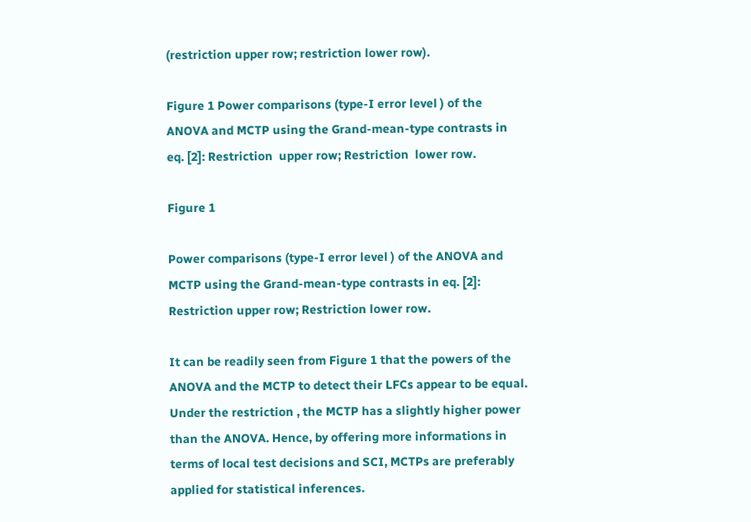(restriction upper row; restriction lower row).

Figure 1 Power comparisons (type-I error level ) of the ANOVA and MCTP using the Grand-mean-type contrasts in eq. [2]: Restriction  upper row; Restriction  lower row.

Figure 1

Power comparisons (type-I error level ) of the ANOVA and MCTP using the Grand-mean-type contrasts in eq. [2]: Restriction upper row; Restriction lower row.

It can be readily seen from Figure 1 that the powers of the ANOVA and the MCTP to detect their LFCs appear to be equal. Under the restriction , the MCTP has a slightly higher power than the ANOVA. Hence, by offering more informations in terms of local test decisions and SCI, MCTPs are preferably applied for statistical inferences.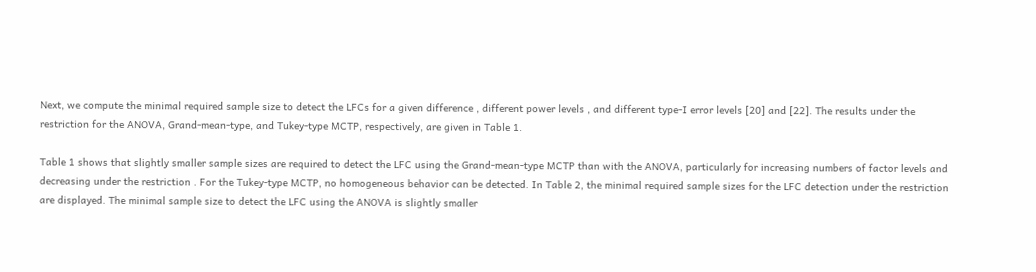Next, we compute the minimal required sample size to detect the LFCs for a given difference , different power levels , and different type-I error levels [20] and [22]. The results under the restriction for the ANOVA, Grand-mean-type, and Tukey-type MCTP, respectively, are given in Table 1.

Table 1 shows that slightly smaller sample sizes are required to detect the LFC using the Grand-mean-type MCTP than with the ANOVA, particularly for increasing numbers of factor levels and decreasing under the restriction . For the Tukey-type MCTP, no homogeneous behavior can be detected. In Table 2, the minimal required sample sizes for the LFC detection under the restriction are displayed. The minimal sample size to detect the LFC using the ANOVA is slightly smaller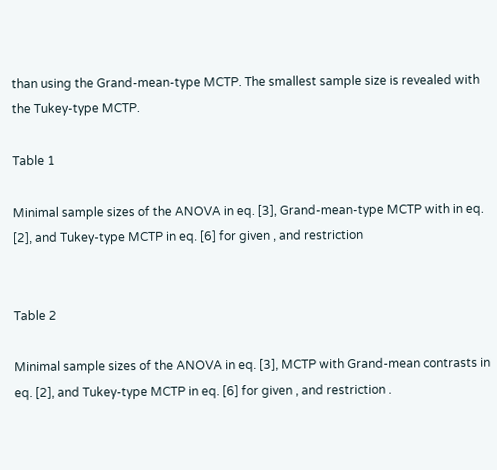than using the Grand-mean-type MCTP. The smallest sample size is revealed with the Tukey-type MCTP.

Table 1

Minimal sample sizes of the ANOVA in eq. [3], Grand-mean-type MCTP with in eq. [2], and Tukey-type MCTP in eq. [6] for given , and restriction


Table 2

Minimal sample sizes of the ANOVA in eq. [3], MCTP with Grand-mean contrasts in eq. [2], and Tukey-type MCTP in eq. [6] for given , and restriction .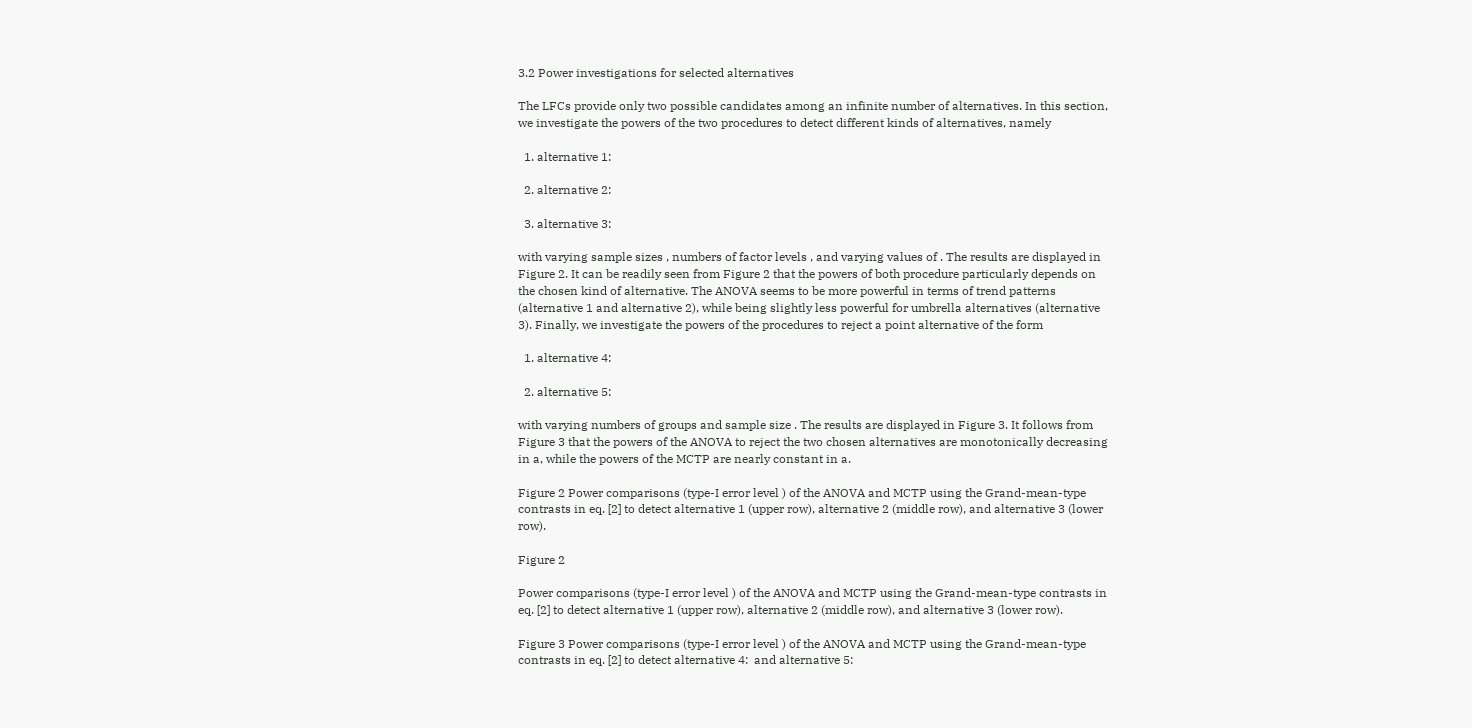3.2 Power investigations for selected alternatives

The LFCs provide only two possible candidates among an infinite number of alternatives. In this section, we investigate the powers of the two procedures to detect different kinds of alternatives, namely

  1. alternative 1:

  2. alternative 2:

  3. alternative 3:

with varying sample sizes , numbers of factor levels , and varying values of . The results are displayed in Figure 2. It can be readily seen from Figure 2 that the powers of both procedure particularly depends on the chosen kind of alternative. The ANOVA seems to be more powerful in terms of trend patterns (alternative 1 and alternative 2), while being slightly less powerful for umbrella alternatives (alternative 3). Finally, we investigate the powers of the procedures to reject a point alternative of the form

  1. alternative 4:

  2. alternative 5:

with varying numbers of groups and sample size . The results are displayed in Figure 3. It follows from Figure 3 that the powers of the ANOVA to reject the two chosen alternatives are monotonically decreasing in a, while the powers of the MCTP are nearly constant in a.

Figure 2 Power comparisons (type-I error level ) of the ANOVA and MCTP using the Grand-mean-type contrasts in eq. [2] to detect alternative 1 (upper row), alternative 2 (middle row), and alternative 3 (lower row).

Figure 2

Power comparisons (type-I error level ) of the ANOVA and MCTP using the Grand-mean-type contrasts in eq. [2] to detect alternative 1 (upper row), alternative 2 (middle row), and alternative 3 (lower row).

Figure 3 Power comparisons (type-I error level ) of the ANOVA and MCTP using the Grand-mean-type contrasts in eq. [2] to detect alternative 4:  and alternative 5: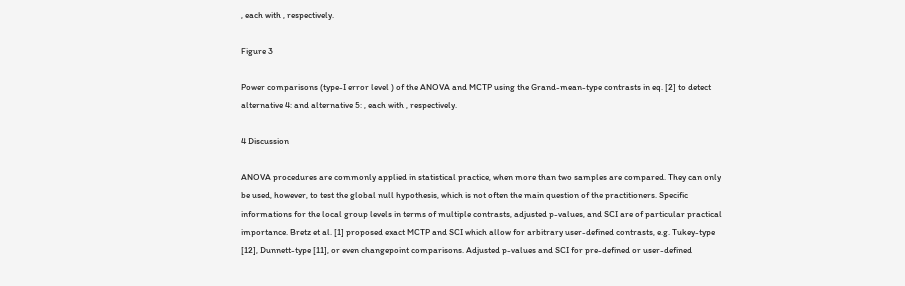, each with , respectively.

Figure 3

Power comparisons (type-I error level ) of the ANOVA and MCTP using the Grand-mean-type contrasts in eq. [2] to detect alternative 4: and alternative 5: , each with , respectively.

4 Discussion

ANOVA procedures are commonly applied in statistical practice, when more than two samples are compared. They can only be used, however, to test the global null hypothesis, which is not often the main question of the practitioners. Specific informations for the local group levels in terms of multiple contrasts, adjusted p-values, and SCI are of particular practical importance. Bretz et al. [1] proposed exact MCTP and SCI which allow for arbitrary user-defined contrasts, e.g. Tukey-type [12], Dunnett-type [11], or even changepoint comparisons. Adjusted p-values and SCI for pre-defined or user-defined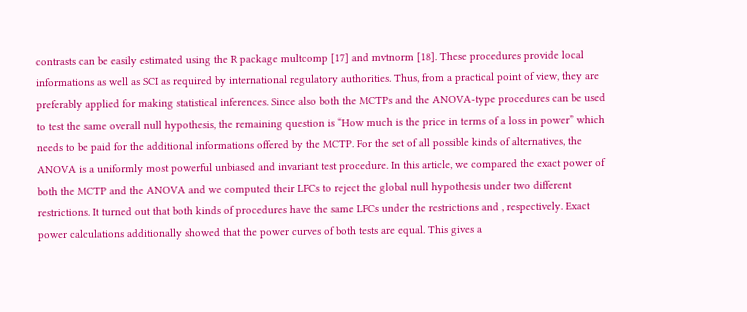contrasts can be easily estimated using the R package multcomp [17] and mvtnorm [18]. These procedures provide local informations as well as SCI as required by international regulatory authorities. Thus, from a practical point of view, they are preferably applied for making statistical inferences. Since also both the MCTPs and the ANOVA-type procedures can be used to test the same overall null hypothesis, the remaining question is “How much is the price in terms of a loss in power” which needs to be paid for the additional informations offered by the MCTP. For the set of all possible kinds of alternatives, the ANOVA is a uniformly most powerful unbiased and invariant test procedure. In this article, we compared the exact power of both the MCTP and the ANOVA and we computed their LFCs to reject the global null hypothesis under two different restrictions. It turned out that both kinds of procedures have the same LFCs under the restrictions and , respectively. Exact power calculations additionally showed that the power curves of both tests are equal. This gives a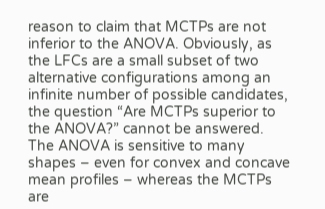reason to claim that MCTPs are not inferior to the ANOVA. Obviously, as the LFCs are a small subset of two alternative configurations among an infinite number of possible candidates, the question “Are MCTPs superior to the ANOVA?” cannot be answered. The ANOVA is sensitive to many shapes – even for convex and concave mean profiles – whereas the MCTPs are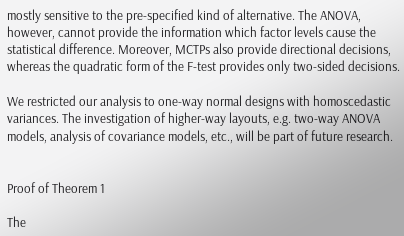mostly sensitive to the pre-specified kind of alternative. The ANOVA, however, cannot provide the information which factor levels cause the statistical difference. Moreover, MCTPs also provide directional decisions, whereas the quadratic form of the F-test provides only two-sided decisions.

We restricted our analysis to one-way normal designs with homoscedastic variances. The investigation of higher-way layouts, e.g. two-way ANOVA models, analysis of covariance models, etc., will be part of future research.


Proof of Theorem 1

The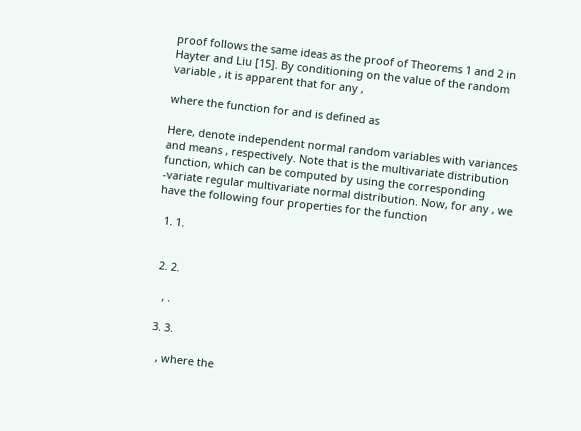proof follows the same ideas as the proof of Theorems 1 and 2 in Hayter and Liu [15]. By conditioning on the value of the random variable , it is apparent that for any ,

where the function for and is defined as

Here, denote independent normal random variables with variances and means , respectively. Note that is the multivariate distribution function, which can be computed by using the corresponding -variate regular multivariate normal distribution. Now, for any , we have the following four properties for the function

  1. 1.


  2. 2.

    , .

  3. 3.

    , where the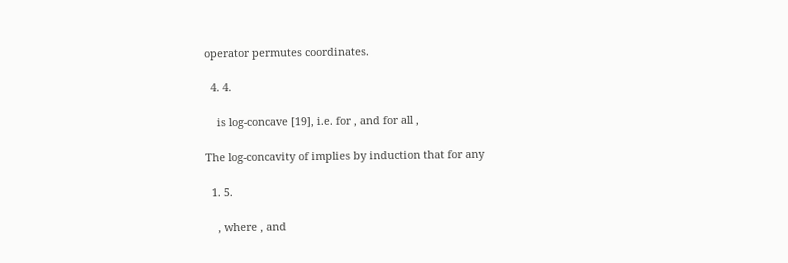operator permutes coordinates.

  4. 4.

    is log-concave [19], i.e. for , and for all ,

The log-concavity of implies by induction that for any

  1. 5.

    , where , and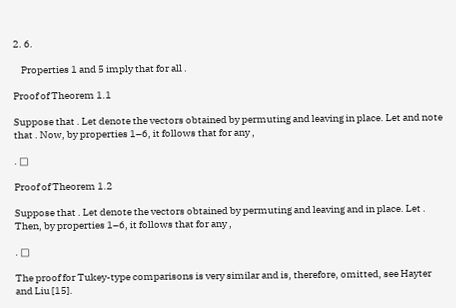2. 6.

    Properties 1 and 5 imply that for all .

Proof of Theorem 1.1

Suppose that . Let denote the vectors obtained by permuting and leaving in place. Let and note that . Now, by properties 1–6, it follows that for any ,

. □

Proof of Theorem 1.2

Suppose that . Let denote the vectors obtained by permuting and leaving and in place. Let . Then, by properties 1–6, it follows that for any ,

. □

The proof for Tukey-type comparisons is very similar and is, therefore, omitted, see Hayter and Liu [15].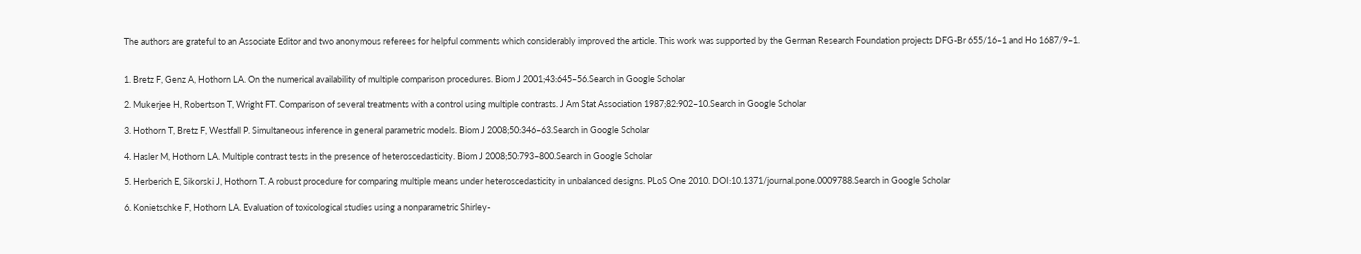The authors are grateful to an Associate Editor and two anonymous referees for helpful comments which considerably improved the article. This work was supported by the German Research Foundation projects DFG-Br 655/16–1 and Ho 1687/9–1.


1. Bretz F, Genz A, Hothorn LA. On the numerical availability of multiple comparison procedures. Biom J 2001;43:645–56.Search in Google Scholar

2. Mukerjee H, Robertson T, Wright FT. Comparison of several treatments with a control using multiple contrasts. J Am Stat Association 1987;82:902–10.Search in Google Scholar

3. Hothorn T, Bretz F, Westfall P. Simultaneous inference in general parametric models. Biom J 2008;50:346–63.Search in Google Scholar

4. Hasler M, Hothorn LA. Multiple contrast tests in the presence of heteroscedasticity. Biom J 2008;50:793–800.Search in Google Scholar

5. Herberich E, Sikorski J, Hothorn T. A robust procedure for comparing multiple means under heteroscedasticity in unbalanced designs. PLoS One 2010. DOI:10.1371/journal.pone.0009788.Search in Google Scholar

6. Konietschke F, Hothorn LA. Evaluation of toxicological studies using a nonparametric Shirley-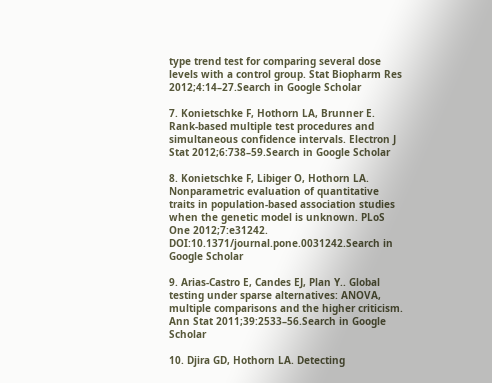type trend test for comparing several dose levels with a control group. Stat Biopharm Res 2012;4:14–27.Search in Google Scholar

7. Konietschke F, Hothorn LA, Brunner E. Rank-based multiple test procedures and simultaneous confidence intervals. Electron J Stat 2012;6:738–59.Search in Google Scholar

8. Konietschke F, Libiger O, Hothorn LA. Nonparametric evaluation of quantitative traits in population-based association studies when the genetic model is unknown. PLoS One 2012;7:e31242. DOI:10.1371/journal.pone.0031242.Search in Google Scholar

9. Arias-Castro E, Candes EJ, Plan Y.. Global testing under sparse alternatives: ANOVA, multiple comparisons and the higher criticism. Ann Stat 2011;39:2533–56.Search in Google Scholar

10. Djira GD, Hothorn LA. Detecting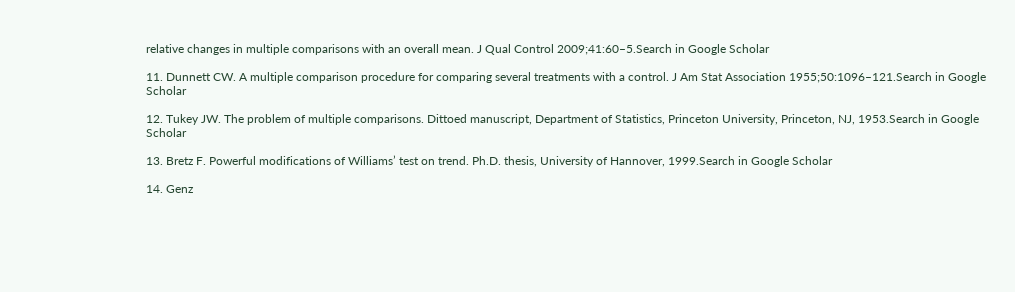relative changes in multiple comparisons with an overall mean. J Qual Control 2009;41:60–5.Search in Google Scholar

11. Dunnett CW. A multiple comparison procedure for comparing several treatments with a control. J Am Stat Association 1955;50:1096–121.Search in Google Scholar

12. Tukey JW. The problem of multiple comparisons. Dittoed manuscript, Department of Statistics, Princeton University, Princeton, NJ, 1953.Search in Google Scholar

13. Bretz F. Powerful modifications of Williams’ test on trend. Ph.D. thesis, University of Hannover, 1999.Search in Google Scholar

14. Genz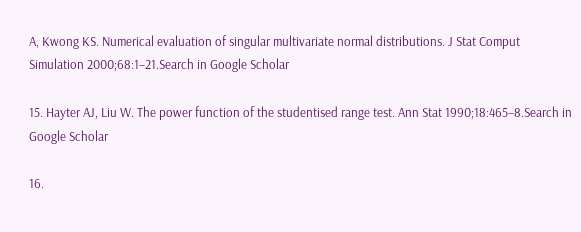A, Kwong KS. Numerical evaluation of singular multivariate normal distributions. J Stat Comput Simulation 2000;68:1–21.Search in Google Scholar

15. Hayter AJ, Liu W. The power function of the studentised range test. Ann Stat 1990;18:465–8.Search in Google Scholar

16.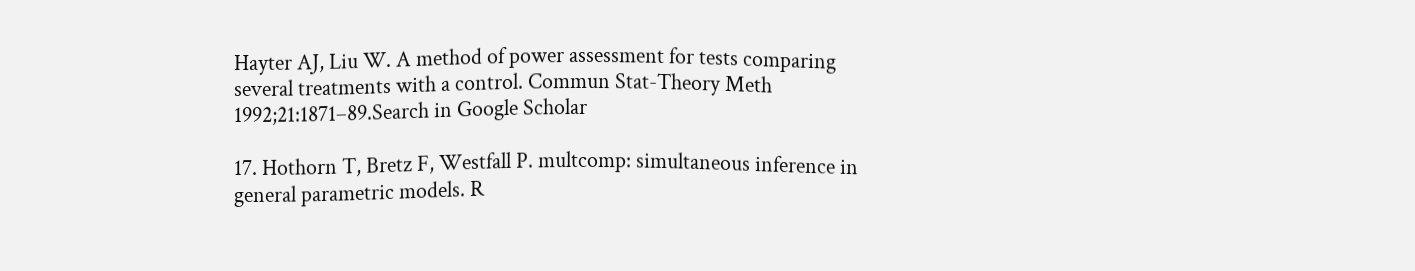Hayter AJ, Liu W. A method of power assessment for tests comparing several treatments with a control. Commun Stat-Theory Meth 1992;21:1871–89.Search in Google Scholar

17. Hothorn T, Bretz F, Westfall P. multcomp: simultaneous inference in general parametric models. R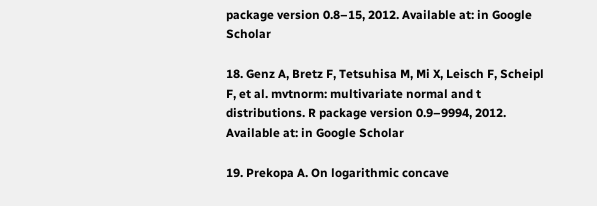package version 0.8–15, 2012. Available at: in Google Scholar

18. Genz A, Bretz F, Tetsuhisa M, Mi X, Leisch F, Scheipl F, et al. mvtnorm: multivariate normal and t distributions. R package version 0.9–9994, 2012. Available at: in Google Scholar

19. Prekopa A. On logarithmic concave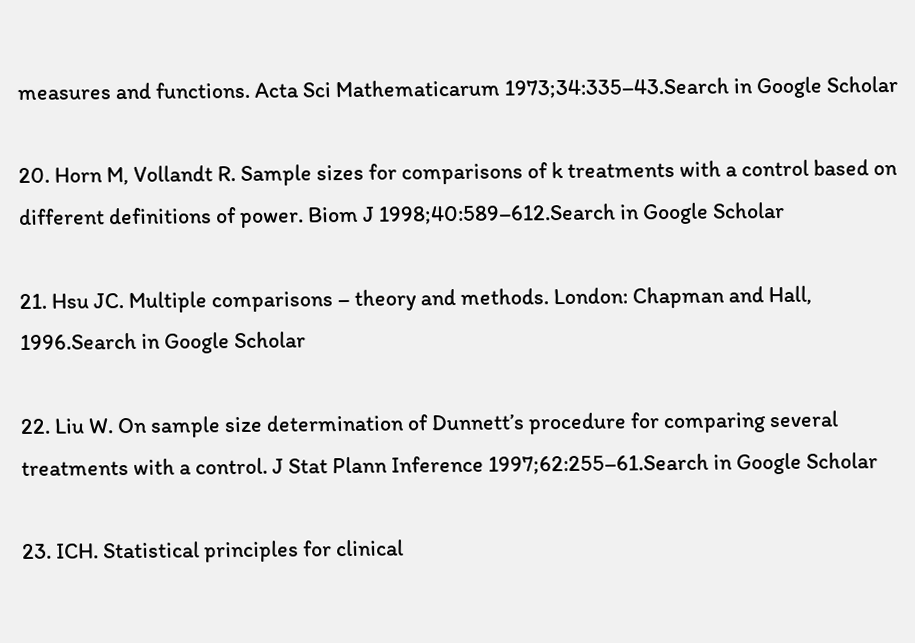measures and functions. Acta Sci Mathematicarum 1973;34:335–43.Search in Google Scholar

20. Horn M, Vollandt R. Sample sizes for comparisons of k treatments with a control based on different definitions of power. Biom J 1998;40:589–612.Search in Google Scholar

21. Hsu JC. Multiple comparisons – theory and methods. London: Chapman and Hall, 1996.Search in Google Scholar

22. Liu W. On sample size determination of Dunnett’s procedure for comparing several treatments with a control. J Stat Plann Inference 1997;62:255–61.Search in Google Scholar

23. ICH. Statistical principles for clinical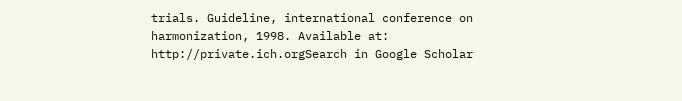trials. Guideline, international conference on harmonization, 1998. Available at: http://private.ich.orgSearch in Google Scholar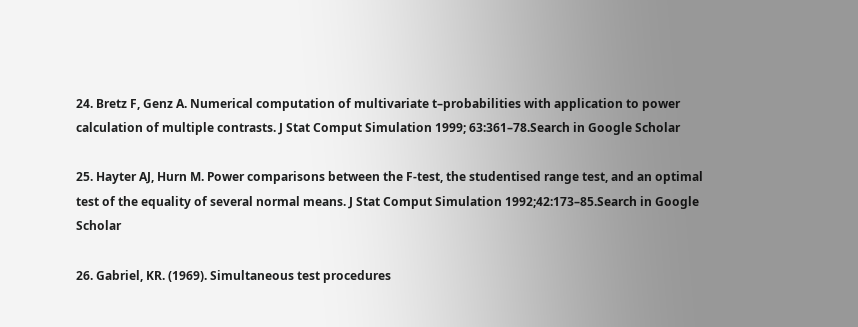24. Bretz F, Genz A. Numerical computation of multivariate t–probabilities with application to power calculation of multiple contrasts. J Stat Comput Simulation 1999; 63:361–78.Search in Google Scholar

25. Hayter AJ, Hurn M. Power comparisons between the F-test, the studentised range test, and an optimal test of the equality of several normal means. J Stat Comput Simulation 1992;42:173–85.Search in Google Scholar

26. Gabriel, KR. (1969). Simultaneous test procedures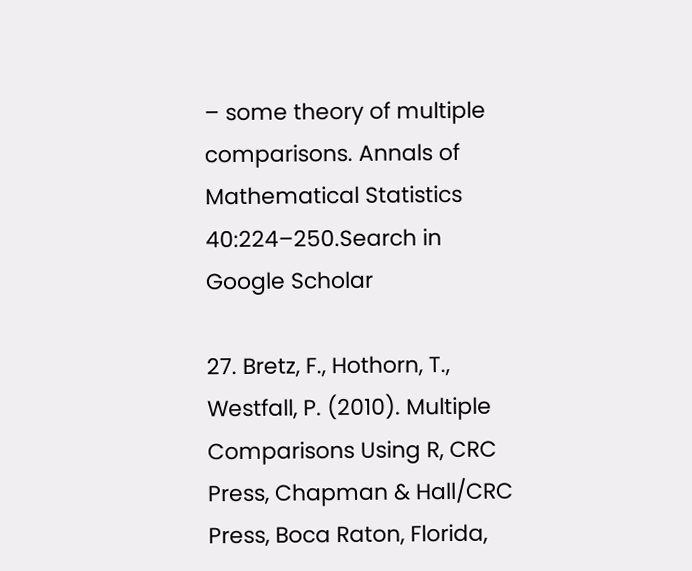– some theory of multiple comparisons. Annals of Mathematical Statistics 40:224–250.Search in Google Scholar

27. Bretz, F., Hothorn, T., Westfall, P. (2010). Multiple Comparisons Using R, CRC Press, Chapman & Hall/CRC Press, Boca Raton, Florida,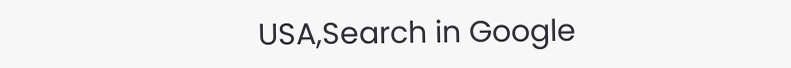USA,Search in Google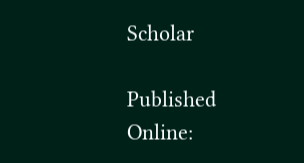Scholar

Published Online: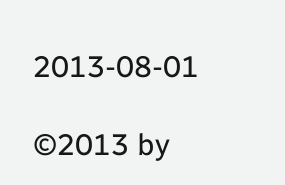2013-08-01

©2013 by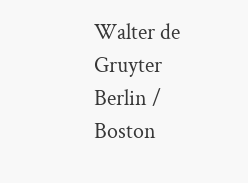Walter de Gruyter Berlin / Boston